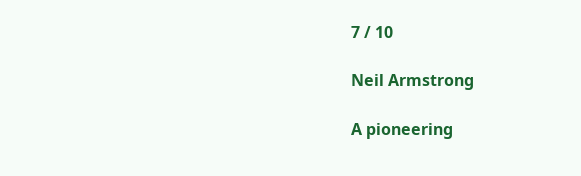7 / 10

Neil Armstrong

A pioneering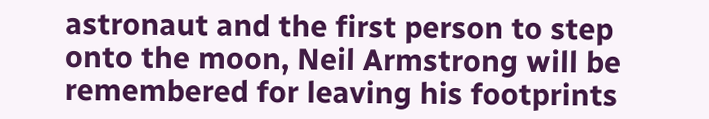astronaut and the first person to step onto the moon, Neil Armstrong will be remembered for leaving his footprints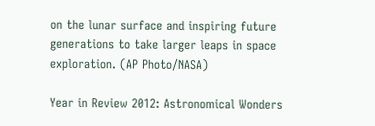on the lunar surface and inspiring future generations to take larger leaps in space exploration. (AP Photo/NASA)

Year in Review 2012: Astronomical Wonders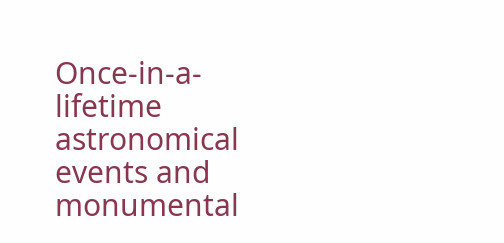Once-in-a-lifetime astronomical events and monumental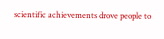scientific achievements drove people to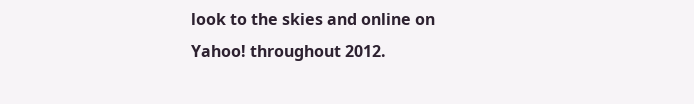look to the skies and online on Yahoo! throughout 2012.